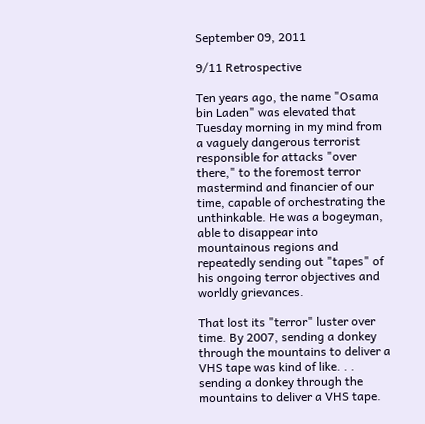September 09, 2011

9/11 Retrospective

Ten years ago, the name "Osama bin Laden" was elevated that Tuesday morning in my mind from a vaguely dangerous terrorist responsible for attacks "over there," to the foremost terror mastermind and financier of our time, capable of orchestrating the unthinkable. He was a bogeyman, able to disappear into mountainous regions and repeatedly sending out "tapes" of his ongoing terror objectives and worldly grievances.

That lost its "terror" luster over time. By 2007, sending a donkey through the mountains to deliver a VHS tape was kind of like. . . sending a donkey through the mountains to deliver a VHS tape.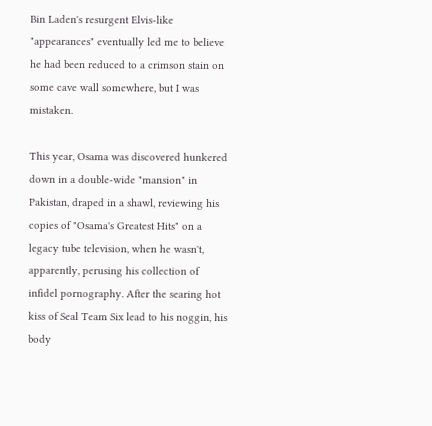Bin Laden's resurgent Elvis-like "appearances" eventually led me to believe he had been reduced to a crimson stain on some cave wall somewhere, but I was mistaken.

This year, Osama was discovered hunkered down in a double-wide "mansion" in Pakistan, draped in a shawl, reviewing his copies of "Osama's Greatest Hits" on a legacy tube television, when he wasn't, apparently, perusing his collection of infidel pornography. After the searing hot kiss of Seal Team Six lead to his noggin, his body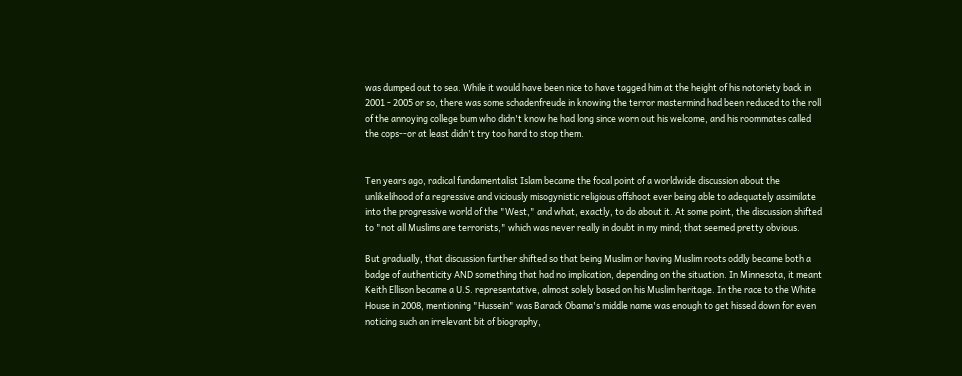was dumped out to sea. While it would have been nice to have tagged him at the height of his notoriety back in 2001 - 2005 or so, there was some schadenfreude in knowing the terror mastermind had been reduced to the roll of the annoying college bum who didn't know he had long since worn out his welcome, and his roommates called the cops--or at least didn't try too hard to stop them.


Ten years ago, radical fundamentalist Islam became the focal point of a worldwide discussion about the unlikelihood of a regressive and viciously misogynistic religious offshoot ever being able to adequately assimilate into the progressive world of the "West," and what, exactly, to do about it. At some point, the discussion shifted to "not all Muslims are terrorists," which was never really in doubt in my mind; that seemed pretty obvious.

But gradually, that discussion further shifted so that being Muslim or having Muslim roots oddly became both a badge of authenticity AND something that had no implication, depending on the situation. In Minnesota, it meant Keith Ellison became a U.S. representative, almost solely based on his Muslim heritage. In the race to the White House in 2008, mentioning "Hussein" was Barack Obama's middle name was enough to get hissed down for even noticing such an irrelevant bit of biography,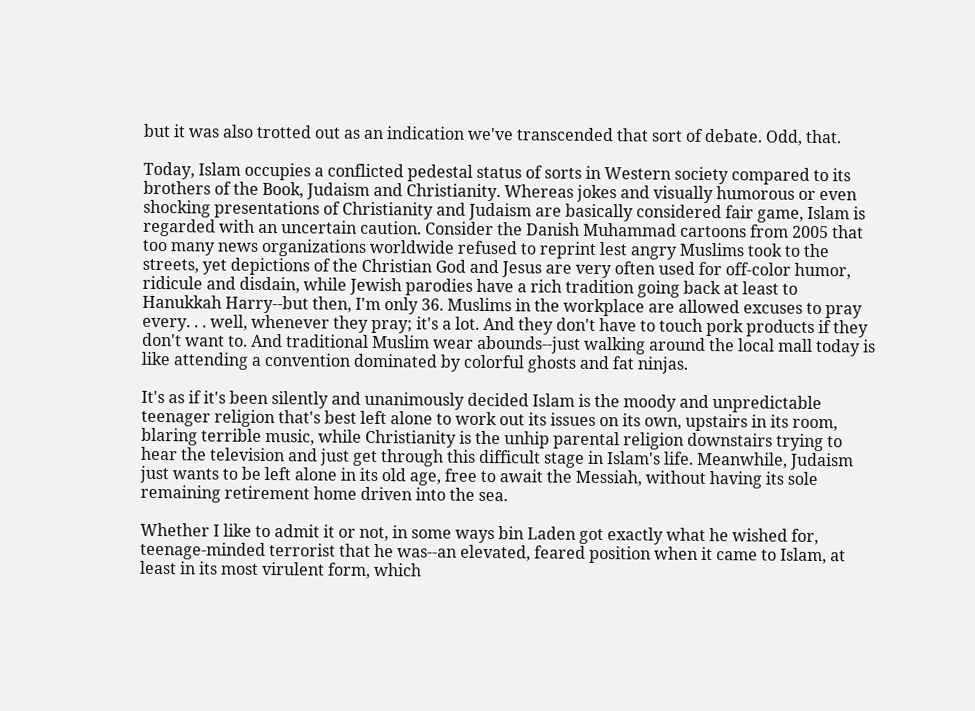but it was also trotted out as an indication we've transcended that sort of debate. Odd, that.

Today, Islam occupies a conflicted pedestal status of sorts in Western society compared to its brothers of the Book, Judaism and Christianity. Whereas jokes and visually humorous or even shocking presentations of Christianity and Judaism are basically considered fair game, Islam is regarded with an uncertain caution. Consider the Danish Muhammad cartoons from 2005 that too many news organizations worldwide refused to reprint lest angry Muslims took to the streets, yet depictions of the Christian God and Jesus are very often used for off-color humor, ridicule and disdain, while Jewish parodies have a rich tradition going back at least to Hanukkah Harry--but then, I'm only 36. Muslims in the workplace are allowed excuses to pray every. . . well, whenever they pray; it's a lot. And they don't have to touch pork products if they don't want to. And traditional Muslim wear abounds--just walking around the local mall today is like attending a convention dominated by colorful ghosts and fat ninjas.

It's as if it's been silently and unanimously decided Islam is the moody and unpredictable teenager religion that's best left alone to work out its issues on its own, upstairs in its room, blaring terrible music, while Christianity is the unhip parental religion downstairs trying to hear the television and just get through this difficult stage in Islam's life. Meanwhile, Judaism just wants to be left alone in its old age, free to await the Messiah, without having its sole remaining retirement home driven into the sea.

Whether I like to admit it or not, in some ways bin Laden got exactly what he wished for, teenage-minded terrorist that he was--an elevated, feared position when it came to Islam, at least in its most virulent form, which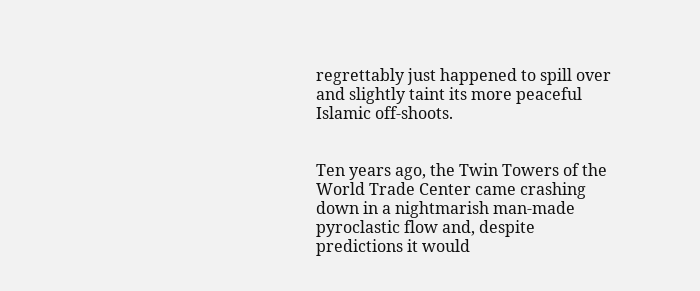regrettably just happened to spill over and slightly taint its more peaceful Islamic off-shoots.


Ten years ago, the Twin Towers of the World Trade Center came crashing down in a nightmarish man-made pyroclastic flow and, despite predictions it would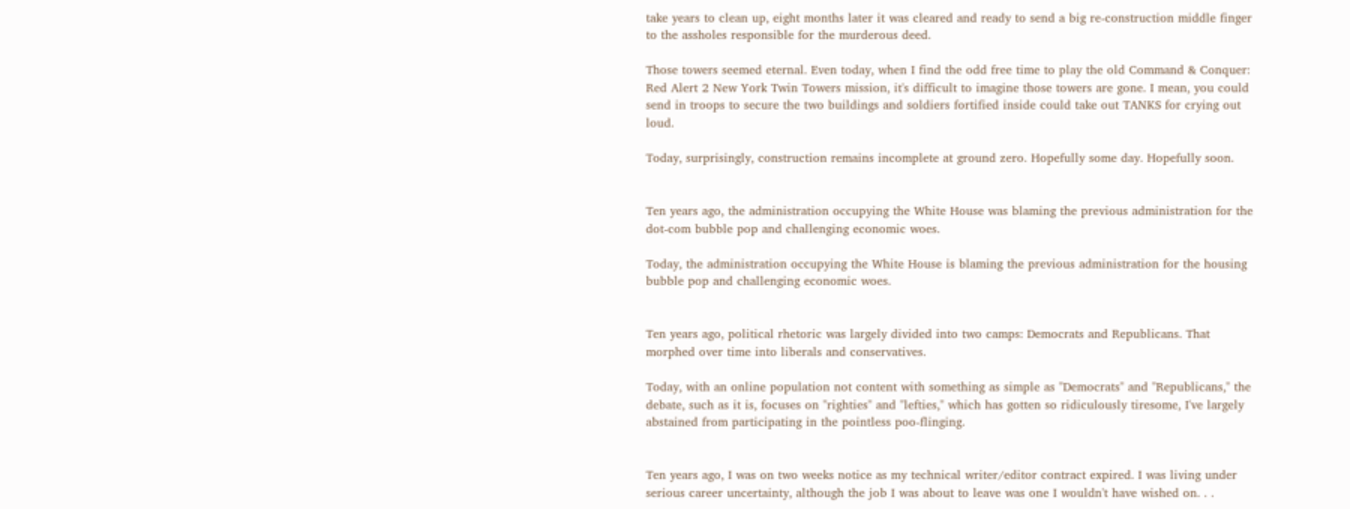take years to clean up, eight months later it was cleared and ready to send a big re-construction middle finger to the assholes responsible for the murderous deed.

Those towers seemed eternal. Even today, when I find the odd free time to play the old Command & Conquer: Red Alert 2 New York Twin Towers mission, it's difficult to imagine those towers are gone. I mean, you could send in troops to secure the two buildings and soldiers fortified inside could take out TANKS for crying out loud.

Today, surprisingly, construction remains incomplete at ground zero. Hopefully some day. Hopefully soon.


Ten years ago, the administration occupying the White House was blaming the previous administration for the dot-com bubble pop and challenging economic woes.

Today, the administration occupying the White House is blaming the previous administration for the housing bubble pop and challenging economic woes.


Ten years ago, political rhetoric was largely divided into two camps: Democrats and Republicans. That morphed over time into liberals and conservatives.

Today, with an online population not content with something as simple as "Democrats" and "Republicans," the debate, such as it is, focuses on "righties" and "lefties," which has gotten so ridiculously tiresome, I've largely abstained from participating in the pointless poo-flinging.


Ten years ago, I was on two weeks notice as my technical writer/editor contract expired. I was living under serious career uncertainty, although the job I was about to leave was one I wouldn't have wished on. . .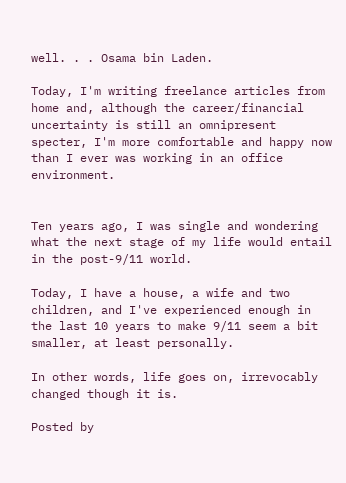well. . . Osama bin Laden.

Today, I'm writing freelance articles from home and, although the career/financial uncertainty is still an omnipresent specter, I'm more comfortable and happy now than I ever was working in an office environment.


Ten years ago, I was single and wondering what the next stage of my life would entail in the post-9/11 world.

Today, I have a house, a wife and two children, and I've experienced enough in the last 10 years to make 9/11 seem a bit smaller, at least personally.

In other words, life goes on, irrevocably changed though it is.

Posted by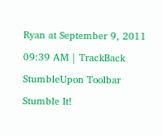Ryan at September 9, 2011 09:39 AM | TrackBack
StumbleUpon Toolbar Stumble It!